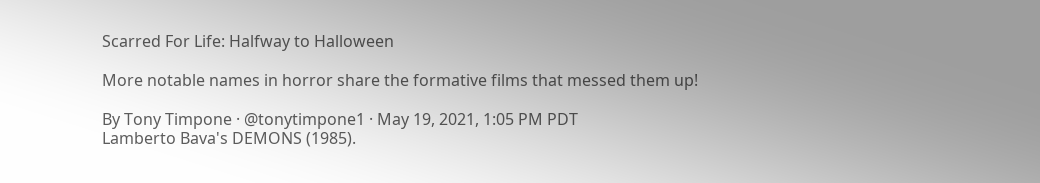Scarred For Life: Halfway to Halloween

More notable names in horror share the formative films that messed them up!

By Tony Timpone · @tonytimpone1 · May 19, 2021, 1:05 PM PDT
Lamberto Bava's DEMONS (1985).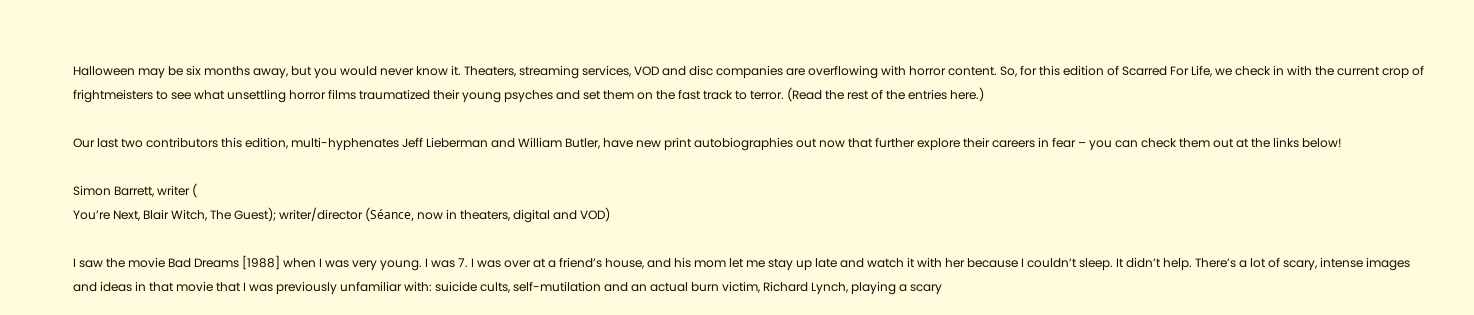Halloween may be six months away, but you would never know it. Theaters, streaming services, VOD and disc companies are overflowing with horror content. So, for this edition of Scarred For Life, we check in with the current crop of frightmeisters to see what unsettling horror films traumatized their young psyches and set them on the fast track to terror. (Read the rest of the entries here.)

Our last two contributors this edition, multi-hyphenates Jeff Lieberman and William Butler, have new print autobiographies out now that further explore their careers in fear – you can check them out at the links below!

Simon Barrett, writer (
You’re Next, Blair Witch, The Guest); writer/director (Séance, now in theaters, digital and VOD)

I saw the movie Bad Dreams [1988] when I was very young. I was 7. I was over at a friend’s house, and his mom let me stay up late and watch it with her because I couldn’t sleep. It didn’t help. There’s a lot of scary, intense images and ideas in that movie that I was previously unfamiliar with: suicide cults, self-mutilation and an actual burn victim, Richard Lynch, playing a scary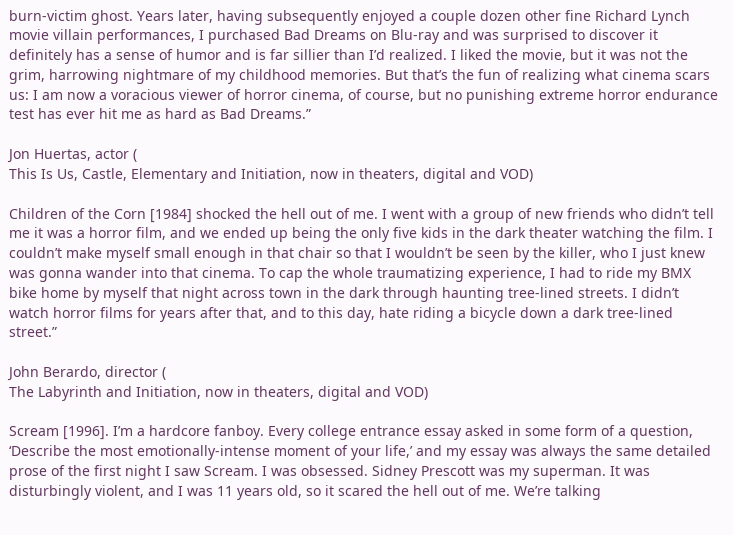burn-victim ghost. Years later, having subsequently enjoyed a couple dozen other fine Richard Lynch movie villain performances, I purchased Bad Dreams on Blu-ray and was surprised to discover it definitely has a sense of humor and is far sillier than I’d realized. I liked the movie, but it was not the grim, harrowing nightmare of my childhood memories. But that’s the fun of realizing what cinema scars us: I am now a voracious viewer of horror cinema, of course, but no punishing extreme horror endurance test has ever hit me as hard as Bad Dreams.”

Jon Huertas, actor (
This Is Us, Castle, Elementary and Initiation, now in theaters, digital and VOD)

Children of the Corn [1984] shocked the hell out of me. I went with a group of new friends who didn’t tell me it was a horror film, and we ended up being the only five kids in the dark theater watching the film. I couldn’t make myself small enough in that chair so that I wouldn’t be seen by the killer, who I just knew was gonna wander into that cinema. To cap the whole traumatizing experience, I had to ride my BMX bike home by myself that night across town in the dark through haunting tree-lined streets. I didn’t watch horror films for years after that, and to this day, hate riding a bicycle down a dark tree-lined street.”

John Berardo, director (
The Labyrinth and Initiation, now in theaters, digital and VOD)

Scream [1996]. I’m a hardcore fanboy. Every college entrance essay asked in some form of a question, ‘Describe the most emotionally-intense moment of your life,’ and my essay was always the same detailed prose of the first night I saw Scream. I was obsessed. Sidney Prescott was my superman. It was disturbingly violent, and I was 11 years old, so it scared the hell out of me. We’re talking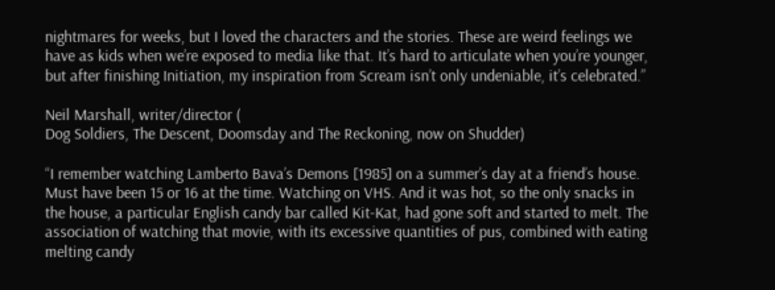nightmares for weeks, but I loved the characters and the stories. These are weird feelings we have as kids when we’re exposed to media like that. It’s hard to articulate when you’re younger, but after finishing Initiation, my inspiration from Scream isn’t only undeniable, it’s celebrated.”

Neil Marshall, writer/director (
Dog Soldiers, The Descent, Doomsday and The Reckoning, now on Shudder)

“I remember watching Lamberto Bava’s Demons [1985] on a summer’s day at a friend’s house. Must have been 15 or 16 at the time. Watching on VHS. And it was hot, so the only snacks in the house, a particular English candy bar called Kit-Kat, had gone soft and started to melt. The association of watching that movie, with its excessive quantities of pus, combined with eating melting candy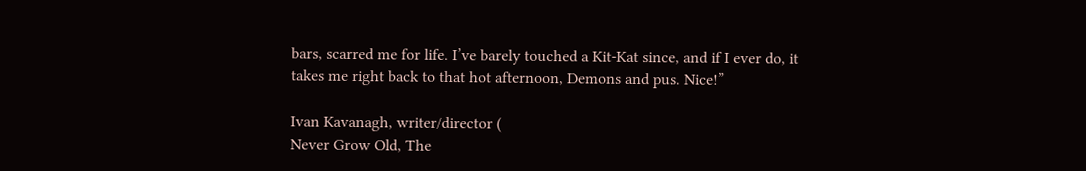bars, scarred me for life. I’ve barely touched a Kit-Kat since, and if I ever do, it takes me right back to that hot afternoon, Demons and pus. Nice!”

Ivan Kavanagh, writer/director (
Never Grow Old, The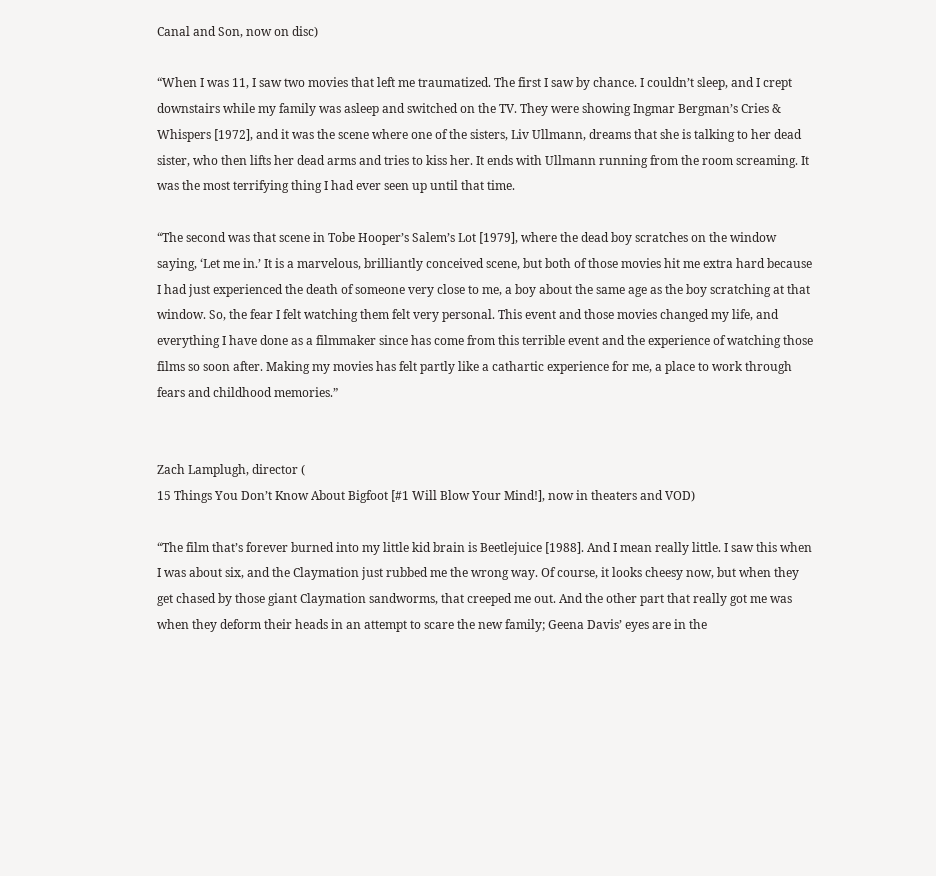Canal and Son, now on disc)

“When I was 11, I saw two movies that left me traumatized. The first I saw by chance. I couldn’t sleep, and I crept downstairs while my family was asleep and switched on the TV. They were showing Ingmar Bergman’s Cries & Whispers [1972], and it was the scene where one of the sisters, Liv Ullmann, dreams that she is talking to her dead sister, who then lifts her dead arms and tries to kiss her. It ends with Ullmann running from the room screaming. It was the most terrifying thing I had ever seen up until that time.

“The second was that scene in Tobe Hooper’s Salem’s Lot [1979], where the dead boy scratches on the window saying, ‘Let me in.’ It is a marvelous, brilliantly conceived scene, but both of those movies hit me extra hard because I had just experienced the death of someone very close to me, a boy about the same age as the boy scratching at that window. So, the fear I felt watching them felt very personal. This event and those movies changed my life, and everything I have done as a filmmaker since has come from this terrible event and the experience of watching those films so soon after. Making my movies has felt partly like a cathartic experience for me, a place to work through fears and childhood memories.”


Zach Lamplugh, director (
15 Things You Don’t Know About Bigfoot [#1 Will Blow Your Mind!], now in theaters and VOD)

“The film that’s forever burned into my little kid brain is Beetlejuice [1988]. And I mean really little. I saw this when I was about six, and the Claymation just rubbed me the wrong way. Of course, it looks cheesy now, but when they get chased by those giant Claymation sandworms, that creeped me out. And the other part that really got me was when they deform their heads in an attempt to scare the new family; Geena Davis’ eyes are in the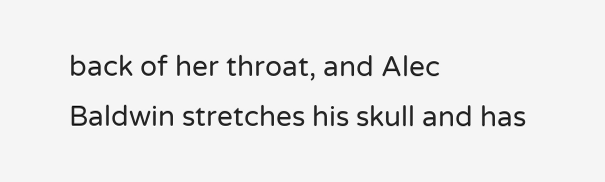back of her throat, and Alec Baldwin stretches his skull and has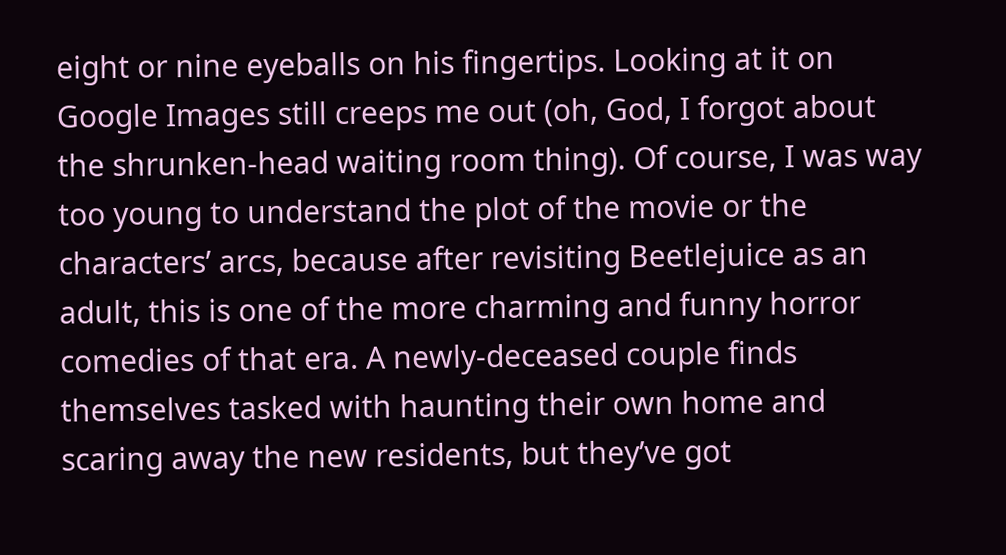eight or nine eyeballs on his fingertips. Looking at it on Google Images still creeps me out (oh, God, I forgot about the shrunken-head waiting room thing). Of course, I was way too young to understand the plot of the movie or the characters’ arcs, because after revisiting Beetlejuice as an adult, this is one of the more charming and funny horror comedies of that era. A newly-deceased couple finds themselves tasked with haunting their own home and scaring away the new residents, but they’ve got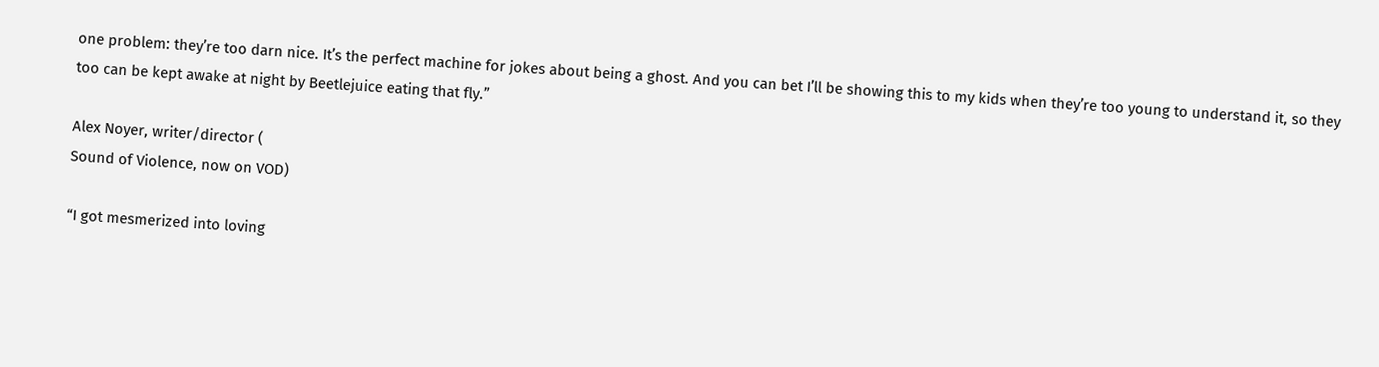one problem: they’re too darn nice. It’s the perfect machine for jokes about being a ghost. And you can bet I’ll be showing this to my kids when they’re too young to understand it, so they too can be kept awake at night by Beetlejuice eating that fly.”

Alex Noyer, writer/director (
Sound of Violence, now on VOD)

“I got mesmerized into loving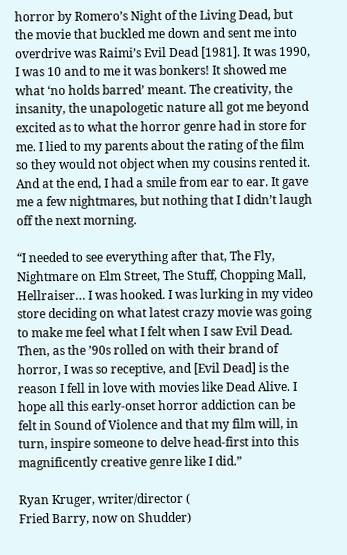horror by Romero’s Night of the Living Dead, but the movie that buckled me down and sent me into overdrive was Raimi’s Evil Dead [1981]. It was 1990, I was 10 and to me it was bonkers! It showed me what ‘no holds barred’ meant. The creativity, the insanity, the unapologetic nature all got me beyond excited as to what the horror genre had in store for me. I lied to my parents about the rating of the film so they would not object when my cousins rented it. And at the end, I had a smile from ear to ear. It gave me a few nightmares, but nothing that I didn’t laugh off the next morning.

“I needed to see everything after that, The Fly, Nightmare on Elm Street, The Stuff, Chopping Mall, Hellraiser… I was hooked. I was lurking in my video store deciding on what latest crazy movie was going to make me feel what I felt when I saw Evil Dead. Then, as the ’90s rolled on with their brand of horror, I was so receptive, and [Evil Dead] is the reason I fell in love with movies like Dead Alive. I hope all this early-onset horror addiction can be felt in Sound of Violence and that my film will, in turn, inspire someone to delve head-first into this magnificently creative genre like I did.”

Ryan Kruger, writer/director (
Fried Barry, now on Shudder)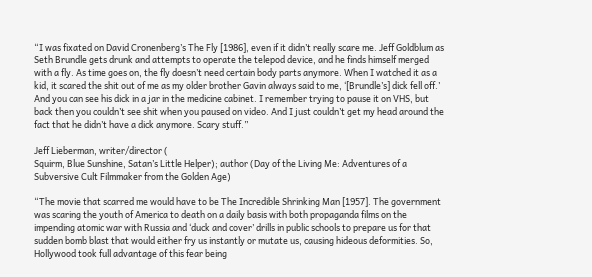“I was fixated on David Cronenberg’s The Fly [1986], even if it didn’t really scare me. Jeff Goldblum as Seth Brundle gets drunk and attempts to operate the telepod device, and he finds himself merged with a fly. As time goes on, the fly doesn’t need certain body parts anymore. When I watched it as a kid, it scared the shit out of me as my older brother Gavin always said to me, ‘[Brundle’s] dick fell off.’ And you can see his dick in a jar in the medicine cabinet. I remember trying to pause it on VHS, but back then you couldn’t see shit when you paused on video. And I just couldn’t get my head around the fact that he didn’t have a dick anymore. Scary stuff.”

Jeff Lieberman, writer/director (
Squirm, Blue Sunshine, Satan’s Little Helper); author (Day of the Living Me: Adventures of a Subversive Cult Filmmaker from the Golden Age)

“The movie that scarred me would have to be The Incredible Shrinking Man [1957]. The government was scaring the youth of America to death on a daily basis with both propaganda films on the impending atomic war with Russia and ‘duck and cover’ drills in public schools to prepare us for that sudden bomb blast that would either fry us instantly or mutate us, causing hideous deformities. So, Hollywood took full advantage of this fear being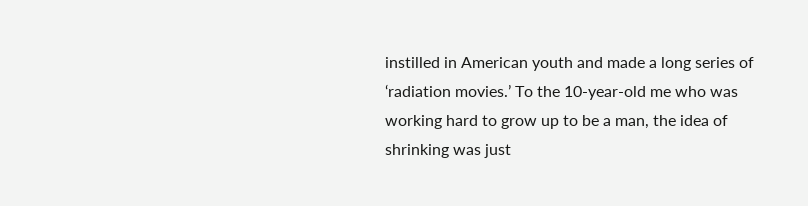instilled in American youth and made a long series of ‘radiation movies.’ To the 10-year-old me who was working hard to grow up to be a man, the idea of shrinking was just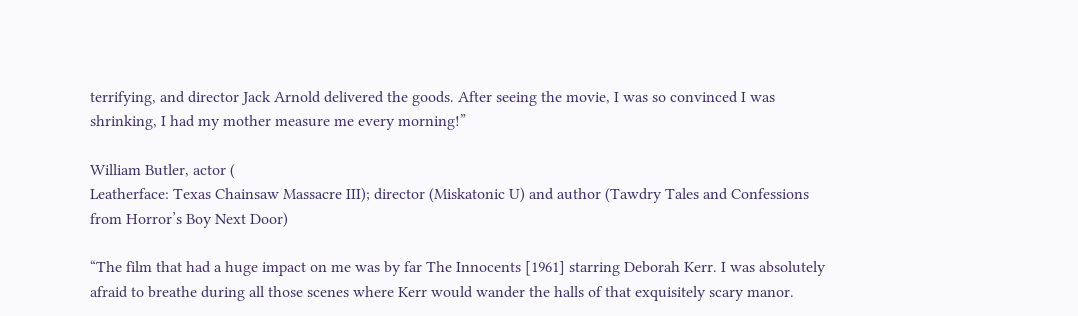terrifying, and director Jack Arnold delivered the goods. After seeing the movie, I was so convinced I was shrinking, I had my mother measure me every morning!”

William Butler, actor (
Leatherface: Texas Chainsaw Massacre III); director (Miskatonic U) and author (Tawdry Tales and Confessions from Horror’s Boy Next Door)

“The film that had a huge impact on me was by far The Innocents [1961] starring Deborah Kerr. I was absolutely afraid to breathe during all those scenes where Kerr would wander the halls of that exquisitely scary manor.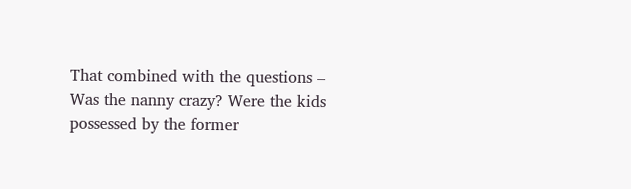That combined with the questions – Was the nanny crazy? Were the kids possessed by the former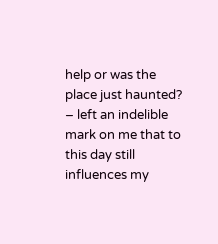help or was the place just haunted? – left an indelible mark on me that to this day still influences my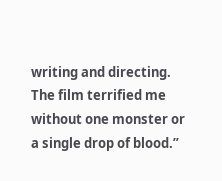writing and directing. The film terrified me without one monster or a single drop of blood.”